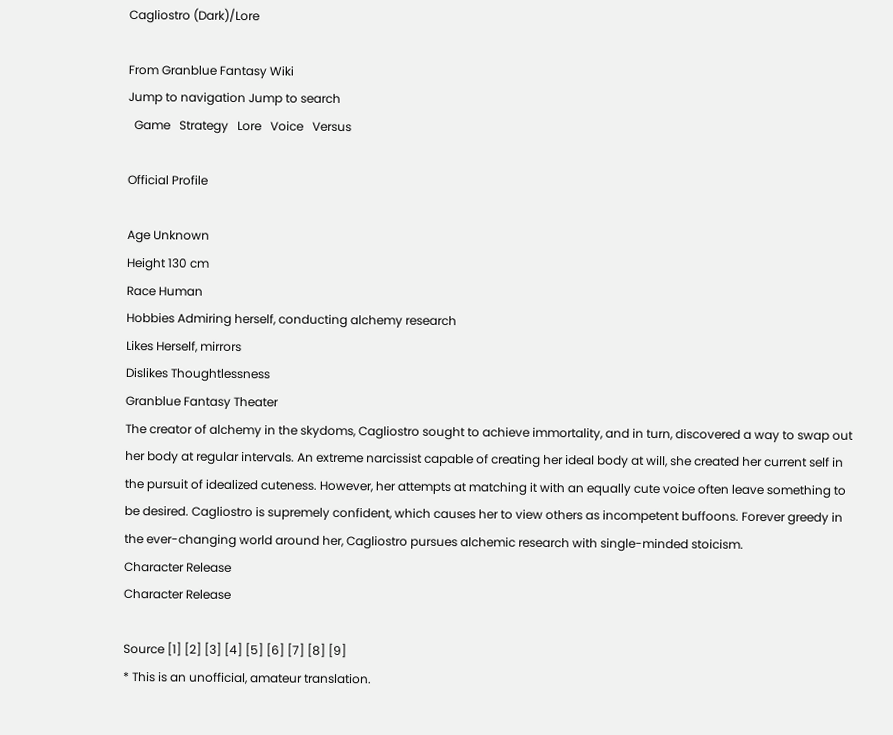Cagliostro (Dark)/Lore

From Granblue Fantasy Wiki
Jump to navigation Jump to search
  Game   Strategy   Lore   Voice   Versus

Official Profile

Age Unknown
Height 130 cm
Race Human
Hobbies Admiring herself, conducting alchemy research
Likes Herself, mirrors
Dislikes Thoughtlessness
Granblue Fantasy Theater
The creator of alchemy in the skydoms, Cagliostro sought to achieve immortality, and in turn, discovered a way to swap out her body at regular intervals. An extreme narcissist capable of creating her ideal body at will, she created her current self in the pursuit of idealized cuteness. However, her attempts at matching it with an equally cute voice often leave something to be desired. Cagliostro is supremely confident, which causes her to view others as incompetent buffoons. Forever greedy in the ever-changing world around her, Cagliostro pursues alchemic research with single-minded stoicism.
Character Release
Character Release

Source [1] [2] [3] [4] [5] [6] [7] [8] [9]
* This is an unofficial, amateur translation.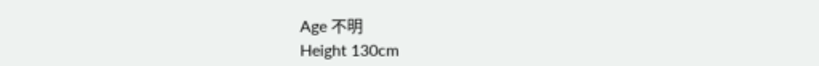Age 不明
Height 130cm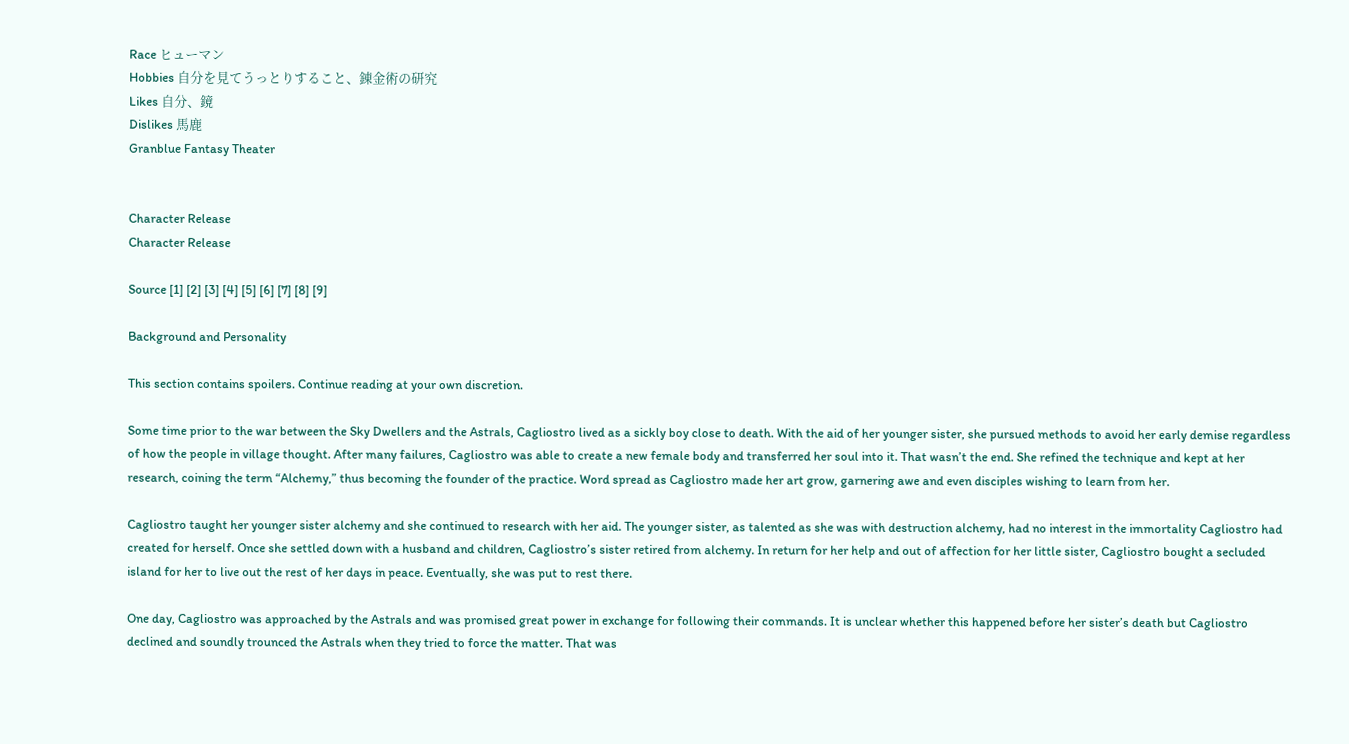Race ヒューマン
Hobbies 自分を見てうっとりすること、錬金術の研究
Likes 自分、鏡
Dislikes 馬鹿
Granblue Fantasy Theater


Character Release
Character Release

Source [1] [2] [3] [4] [5] [6] [7] [8] [9]

Background and Personality

This section contains spoilers. Continue reading at your own discretion.

Some time prior to the war between the Sky Dwellers and the Astrals, Cagliostro lived as a sickly boy close to death. With the aid of her younger sister, she pursued methods to avoid her early demise regardless of how the people in village thought. After many failures, Cagliostro was able to create a new female body and transferred her soul into it. That wasn’t the end. She refined the technique and kept at her research, coining the term “Alchemy,” thus becoming the founder of the practice. Word spread as Cagliostro made her art grow, garnering awe and even disciples wishing to learn from her.

Cagliostro taught her younger sister alchemy and she continued to research with her aid. The younger sister, as talented as she was with destruction alchemy, had no interest in the immortality Cagliostro had created for herself. Once she settled down with a husband and children, Cagliostro’s sister retired from alchemy. In return for her help and out of affection for her little sister, Cagliostro bought a secluded island for her to live out the rest of her days in peace. Eventually, she was put to rest there.

One day, Cagliostro was approached by the Astrals and was promised great power in exchange for following their commands. It is unclear whether this happened before her sister’s death but Cagliostro declined and soundly trounced the Astrals when they tried to force the matter. That was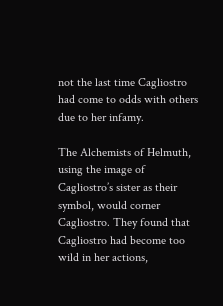not the last time Cagliostro had come to odds with others due to her infamy.

The Alchemists of Helmuth, using the image of Cagliostro’s sister as their symbol, would corner Cagliostro. They found that Cagliostro had become too wild in her actions,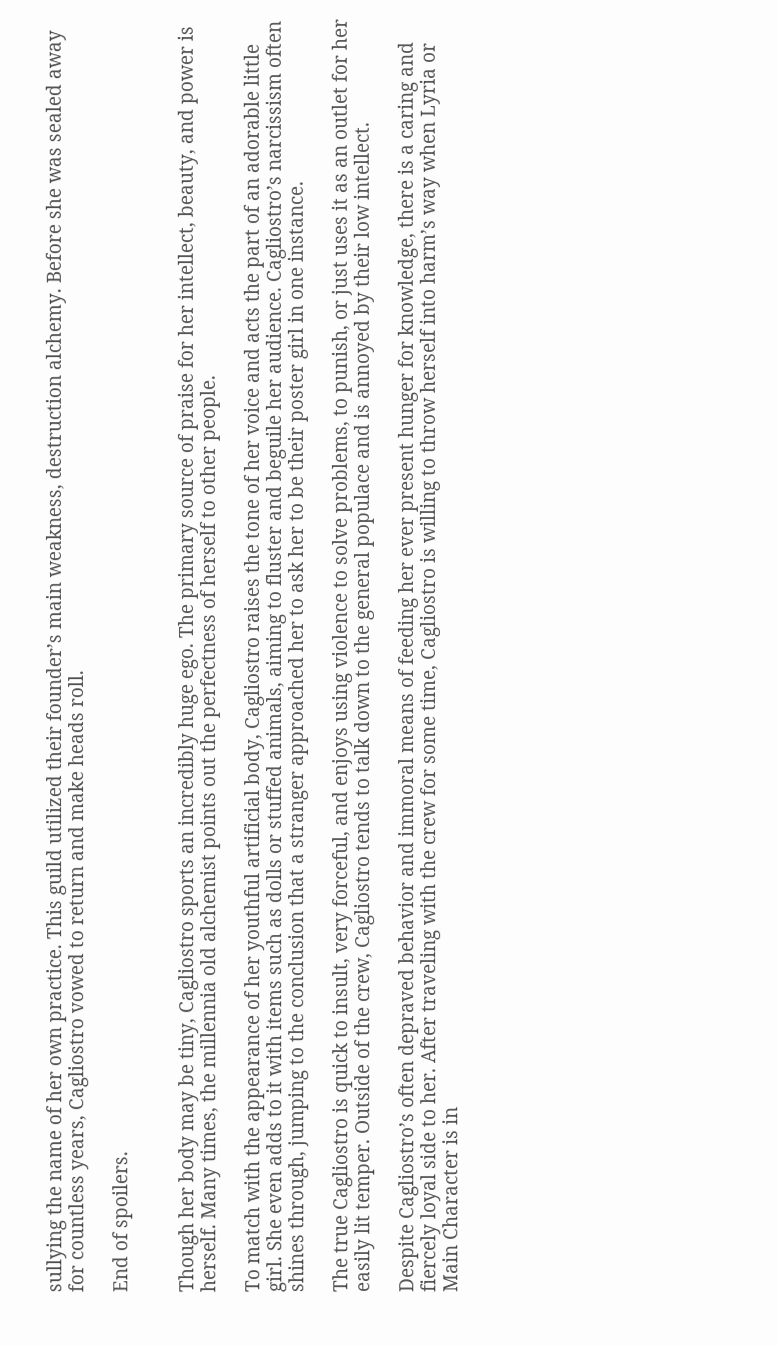sullying the name of her own practice. This guild utilized their founder’s main weakness, destruction alchemy. Before she was sealed away for countless years, Cagliostro vowed to return and make heads roll.

End of spoilers.


Though her body may be tiny, Cagliostro sports an incredibly huge ego. The primary source of praise for her intellect, beauty, and power is herself. Many times, the millennia old alchemist points out the perfectness of herself to other people.

To match with the appearance of her youthful artificial body, Cagliostro raises the tone of her voice and acts the part of an adorable little girl. She even adds to it with items such as dolls or stuffed animals, aiming to fluster and beguile her audience. Cagliostro’s narcissism often shines through, jumping to the conclusion that a stranger approached her to ask her to be their poster girl in one instance.

The true Cagliostro is quick to insult, very forceful, and enjoys using violence to solve problems, to punish, or just uses it as an outlet for her easily lit temper. Outside of the crew, Cagliostro tends to talk down to the general populace and is annoyed by their low intellect.

Despite Cagliostro’s often depraved behavior and immoral means of feeding her ever present hunger for knowledge, there is a caring and fiercely loyal side to her. After traveling with the crew for some time, Cagliostro is willing to throw herself into harm’s way when Lyria or Main Character is in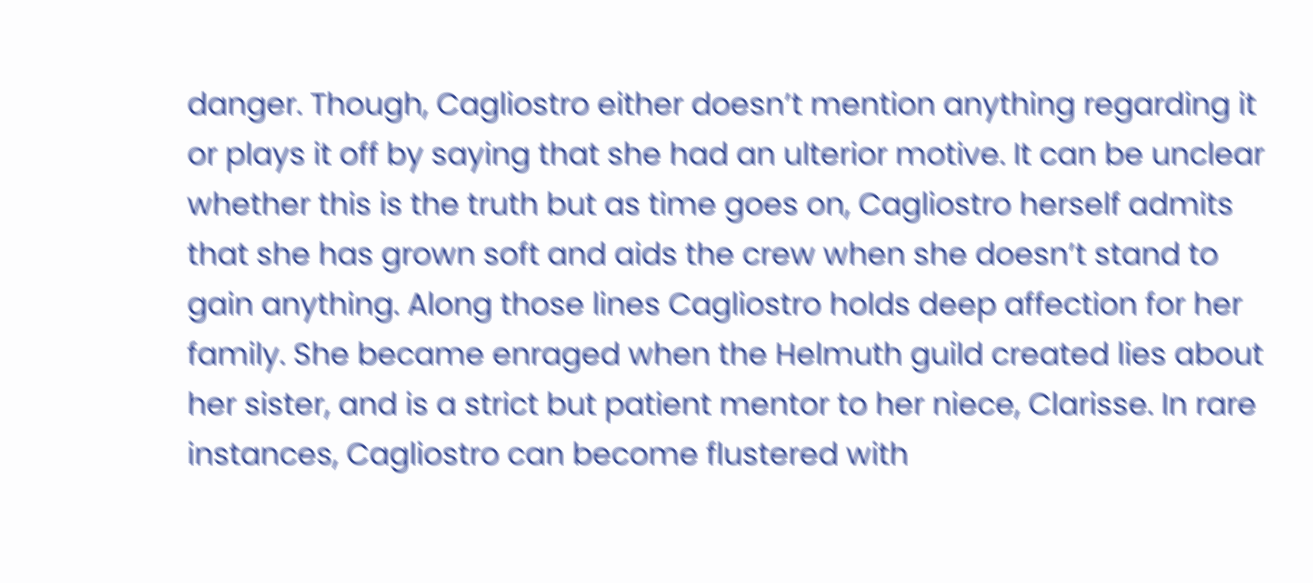danger. Though, Cagliostro either doesn’t mention anything regarding it or plays it off by saying that she had an ulterior motive. It can be unclear whether this is the truth but as time goes on, Cagliostro herself admits that she has grown soft and aids the crew when she doesn’t stand to gain anything. Along those lines Cagliostro holds deep affection for her family. She became enraged when the Helmuth guild created lies about her sister, and is a strict but patient mentor to her niece, Clarisse. In rare instances, Cagliostro can become flustered with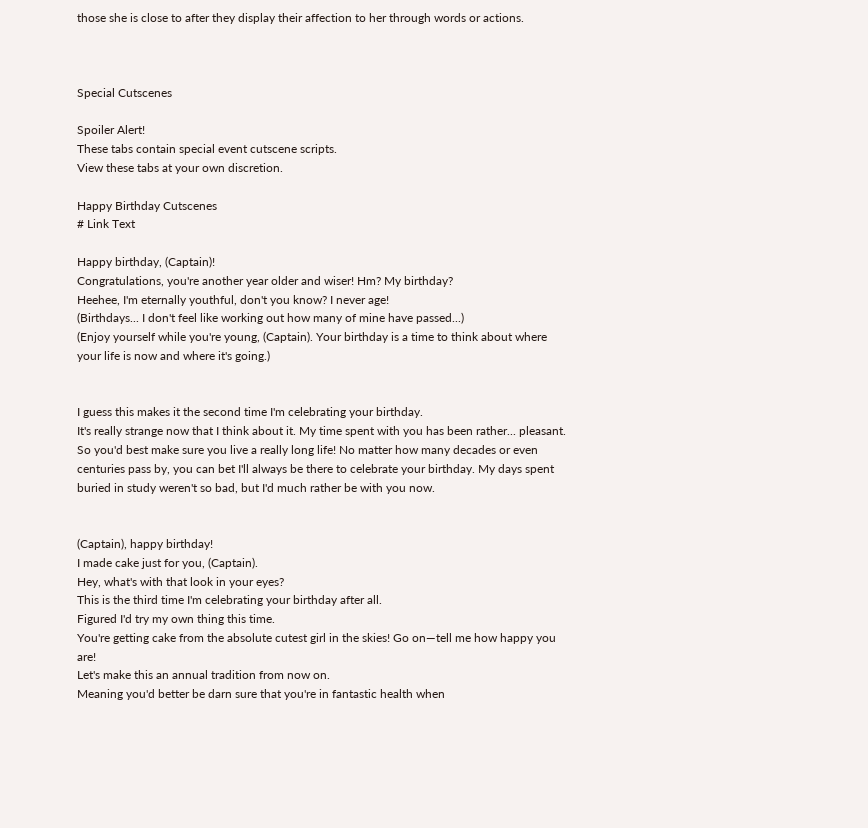those she is close to after they display their affection to her through words or actions.



Special Cutscenes

Spoiler Alert!
These tabs contain special event cutscene scripts.
View these tabs at your own discretion.

Happy Birthday Cutscenes
# Link Text

Happy birthday, (Captain)!
Congratulations, you're another year older and wiser! Hm? My birthday?
Heehee, I'm eternally youthful, don't you know? I never age!
(Birthdays... I don't feel like working out how many of mine have passed...)
(Enjoy yourself while you're young, (Captain). Your birthday is a time to think about where your life is now and where it's going.)


I guess this makes it the second time I'm celebrating your birthday.
It's really strange now that I think about it. My time spent with you has been rather... pleasant.
So you'd best make sure you live a really long life! No matter how many decades or even centuries pass by, you can bet I'll always be there to celebrate your birthday. My days spent buried in study weren't so bad, but I'd much rather be with you now.


(Captain), happy birthday!
I made cake just for you, (Captain).
Hey, what's with that look in your eyes?
This is the third time I'm celebrating your birthday after all.
Figured I'd try my own thing this time.
You're getting cake from the absolute cutest girl in the skies! Go on—tell me how happy you are!
Let's make this an annual tradition from now on.
Meaning you'd better be darn sure that you're in fantastic health when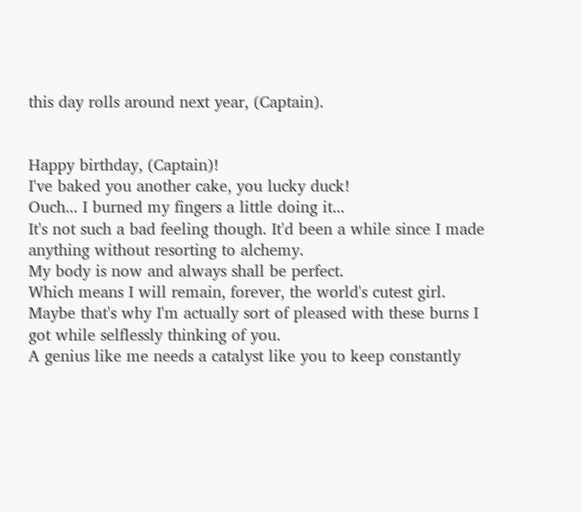this day rolls around next year, (Captain).


Happy birthday, (Captain)!
I've baked you another cake, you lucky duck!
Ouch... I burned my fingers a little doing it...
It's not such a bad feeling though. It'd been a while since I made anything without resorting to alchemy.
My body is now and always shall be perfect.
Which means I will remain, forever, the world's cutest girl.
Maybe that's why I'm actually sort of pleased with these burns I got while selflessly thinking of you.
A genius like me needs a catalyst like you to keep constantly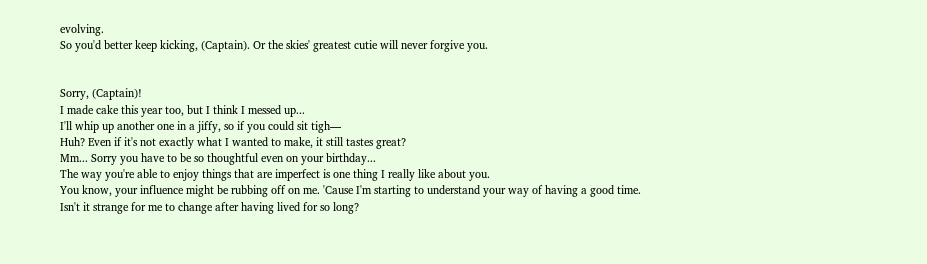evolving.
So you'd better keep kicking, (Captain). Or the skies' greatest cutie will never forgive you.


Sorry, (Captain)!
I made cake this year too, but I think I messed up...
I'll whip up another one in a jiffy, so if you could sit tigh—
Huh? Even if it's not exactly what I wanted to make, it still tastes great?
Mm... Sorry you have to be so thoughtful even on your birthday...
The way you're able to enjoy things that are imperfect is one thing I really like about you.
You know, your influence might be rubbing off on me. 'Cause I'm starting to understand your way of having a good time.
Isn't it strange for me to change after having lived for so long?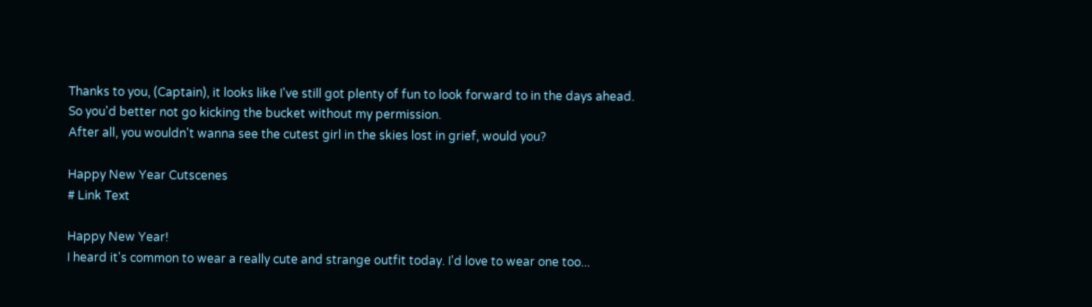Thanks to you, (Captain), it looks like I've still got plenty of fun to look forward to in the days ahead.
So you'd better not go kicking the bucket without my permission.
After all, you wouldn't wanna see the cutest girl in the skies lost in grief, would you?

Happy New Year Cutscenes
# Link Text

Happy New Year!
I heard it's common to wear a really cute and strange outfit today. I'd love to wear one too...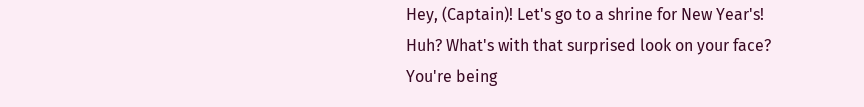Hey, (Captain)! Let's go to a shrine for New Year's!
Huh? What's with that surprised look on your face?
You're being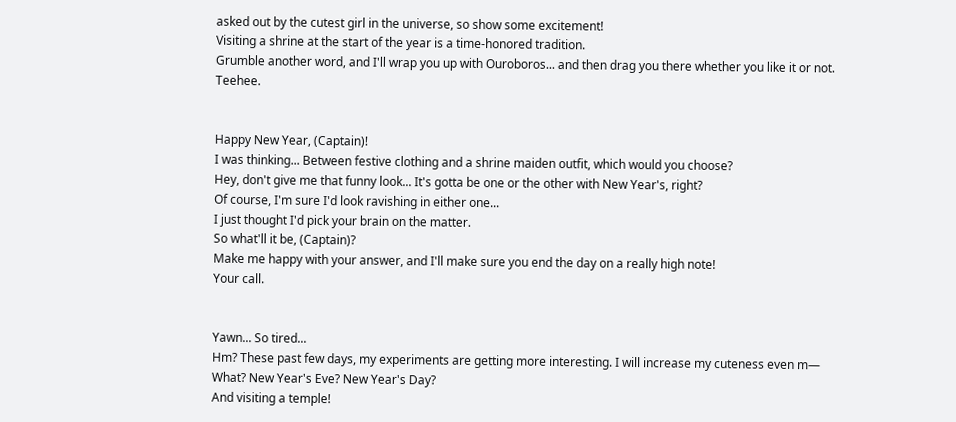asked out by the cutest girl in the universe, so show some excitement!
Visiting a shrine at the start of the year is a time-honored tradition.
Grumble another word, and I'll wrap you up with Ouroboros... and then drag you there whether you like it or not. Teehee.


Happy New Year, (Captain)!
I was thinking... Between festive clothing and a shrine maiden outfit, which would you choose?
Hey, don't give me that funny look... It's gotta be one or the other with New Year's, right?
Of course, I'm sure I'd look ravishing in either one...
I just thought I'd pick your brain on the matter.
So what'll it be, (Captain)?
Make me happy with your answer, and I'll make sure you end the day on a really high note!
Your call.


Yawn... So tired...
Hm? These past few days, my experiments are getting more interesting. I will increase my cuteness even m—
What? New Year's Eve? New Year's Day?
And visiting a temple!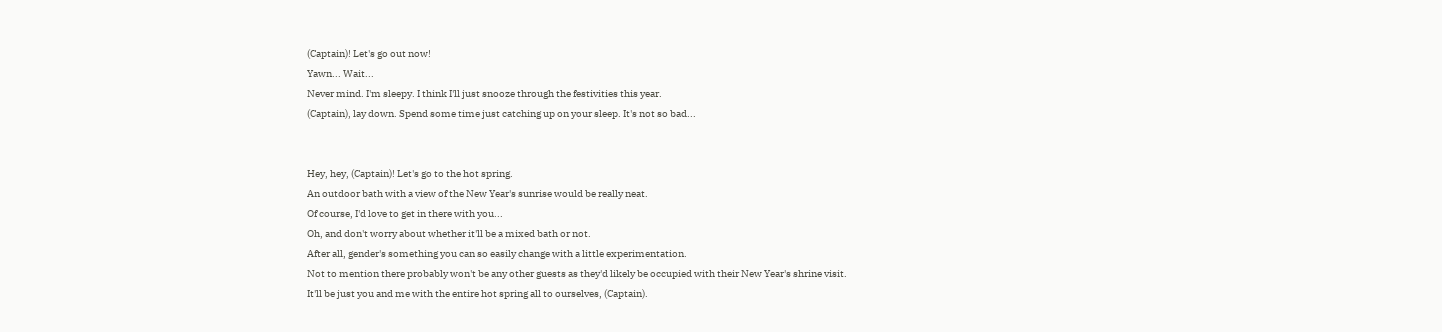(Captain)! Let's go out now!
Yawn... Wait...
Never mind. I'm sleepy. I think I'll just snooze through the festivities this year.
(Captain), lay down. Spend some time just catching up on your sleep. It's not so bad...


Hey, hey, (Captain)! Let's go to the hot spring.
An outdoor bath with a view of the New Year's sunrise would be really neat.
Of course, I'd love to get in there with you...
Oh, and don't worry about whether it'll be a mixed bath or not.
After all, gender's something you can so easily change with a little experimentation.
Not to mention there probably won't be any other guests as they'd likely be occupied with their New Year's shrine visit.
It'll be just you and me with the entire hot spring all to ourselves, (Captain).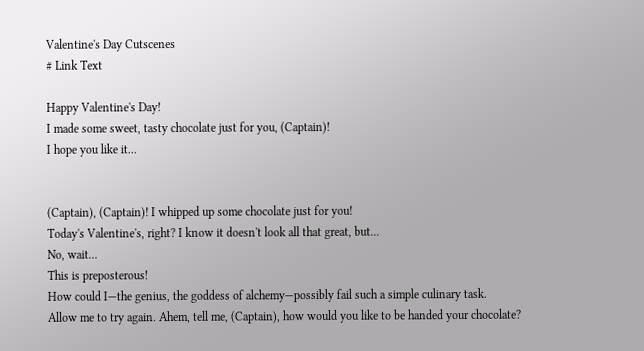Valentine's Day Cutscenes
# Link Text

Happy Valentine's Day!
I made some sweet, tasty chocolate just for you, (Captain)!
I hope you like it...


(Captain), (Captain)! I whipped up some chocolate just for you!
Today's Valentine's, right? I know it doesn't look all that great, but...
No, wait...
This is preposterous!
How could I—the genius, the goddess of alchemy—possibly fail such a simple culinary task.
Allow me to try again. Ahem, tell me, (Captain), how would you like to be handed your chocolate?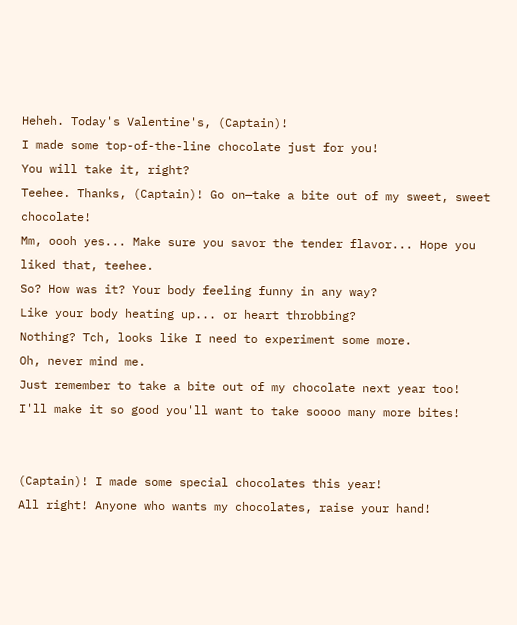Heheh. Today's Valentine's, (Captain)!
I made some top-of-the-line chocolate just for you!
You will take it, right?
Teehee. Thanks, (Captain)! Go on—take a bite out of my sweet, sweet chocolate!
Mm, oooh yes... Make sure you savor the tender flavor... Hope you liked that, teehee.
So? How was it? Your body feeling funny in any way?
Like your body heating up... or heart throbbing?
Nothing? Tch, looks like I need to experiment some more.
Oh, never mind me.
Just remember to take a bite out of my chocolate next year too!
I'll make it so good you'll want to take soooo many more bites!


(Captain)! I made some special chocolates this year!
All right! Anyone who wants my chocolates, raise your hand!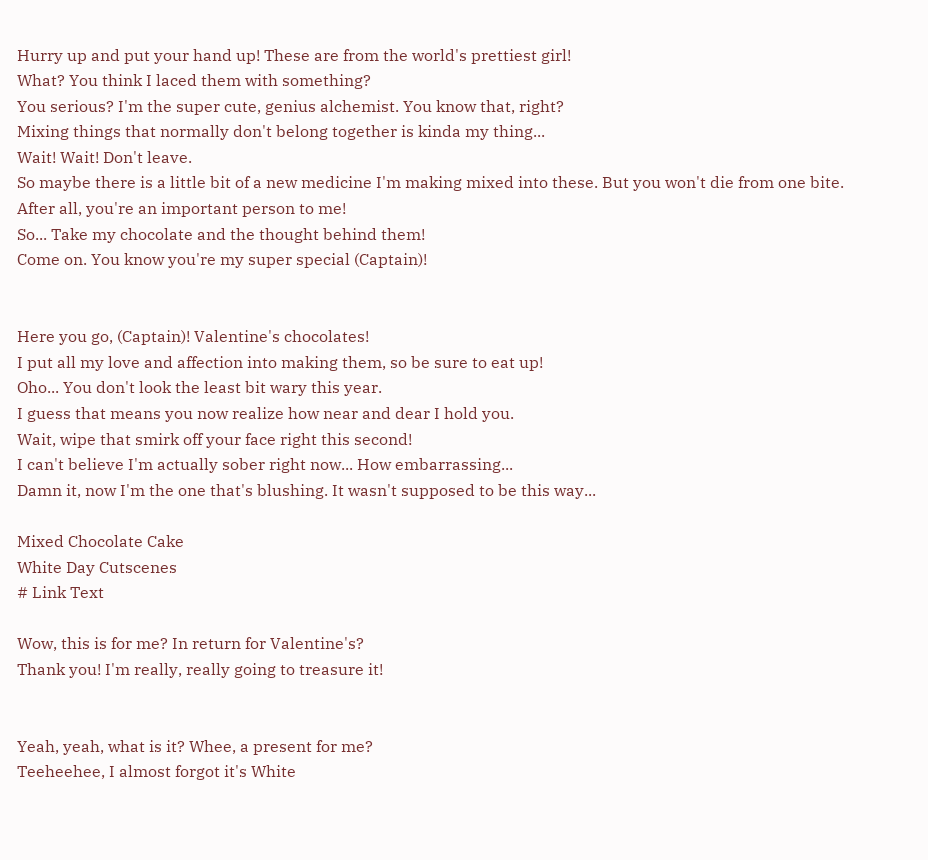Hurry up and put your hand up! These are from the world's prettiest girl!
What? You think I laced them with something?
You serious? I'm the super cute, genius alchemist. You know that, right?
Mixing things that normally don't belong together is kinda my thing...
Wait! Wait! Don't leave.
So maybe there is a little bit of a new medicine I'm making mixed into these. But you won't die from one bite.
After all, you're an important person to me!
So... Take my chocolate and the thought behind them!
Come on. You know you're my super special (Captain)!


Here you go, (Captain)! Valentine's chocolates!
I put all my love and affection into making them, so be sure to eat up!
Oho... You don't look the least bit wary this year.
I guess that means you now realize how near and dear I hold you.
Wait, wipe that smirk off your face right this second!
I can't believe I'm actually sober right now... How embarrassing...
Damn it, now I'm the one that's blushing. It wasn't supposed to be this way...

Mixed Chocolate Cake
White Day Cutscenes
# Link Text

Wow, this is for me? In return for Valentine's?
Thank you! I'm really, really going to treasure it!


Yeah, yeah, what is it? Whee, a present for me?
Teeheehee, I almost forgot it's White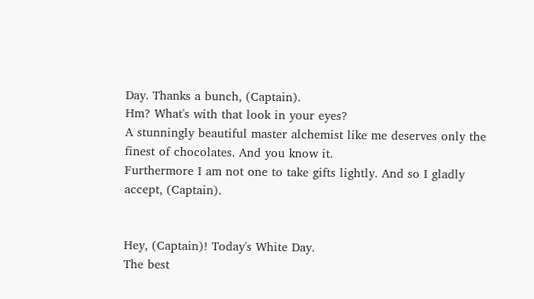Day. Thanks a bunch, (Captain).
Hm? What's with that look in your eyes?
A stunningly beautiful master alchemist like me deserves only the finest of chocolates. And you know it.
Furthermore I am not one to take gifts lightly. And so I gladly accept, (Captain).


Hey, (Captain)! Today's White Day.
The best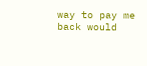way to pay me back would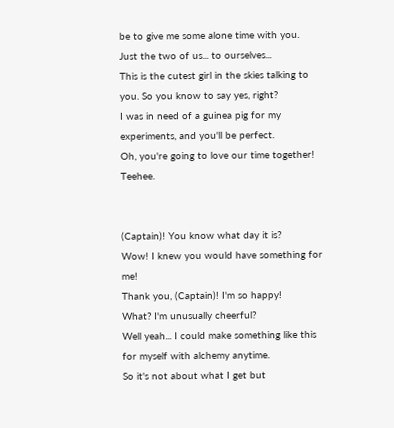be to give me some alone time with you.
Just the two of us... to ourselves...
This is the cutest girl in the skies talking to you. So you know to say yes, right?
I was in need of a guinea pig for my experiments, and you'll be perfect.
Oh, you're going to love our time together! Teehee.


(Captain)! You know what day it is?
Wow! I knew you would have something for me!
Thank you, (Captain)! I'm so happy!
What? I'm unusually cheerful?
Well yeah... I could make something like this for myself with alchemy anytime.
So it's not about what I get but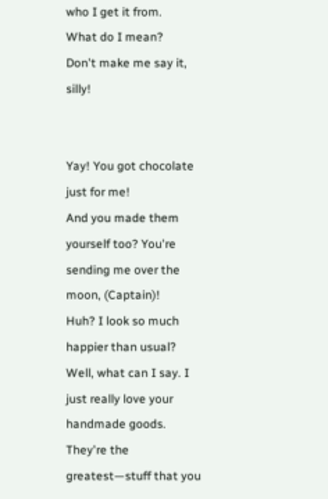who I get it from.
What do I mean?
Don't make me say it, silly!


Yay! You got chocolate just for me!
And you made them yourself too? You're sending me over the moon, (Captain)!
Huh? I look so much happier than usual?
Well, what can I say. I just really love your handmade goods.
They're the greatest—stuff that you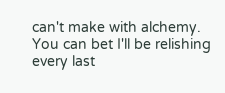can't make with alchemy.
You can bet I'll be relishing every last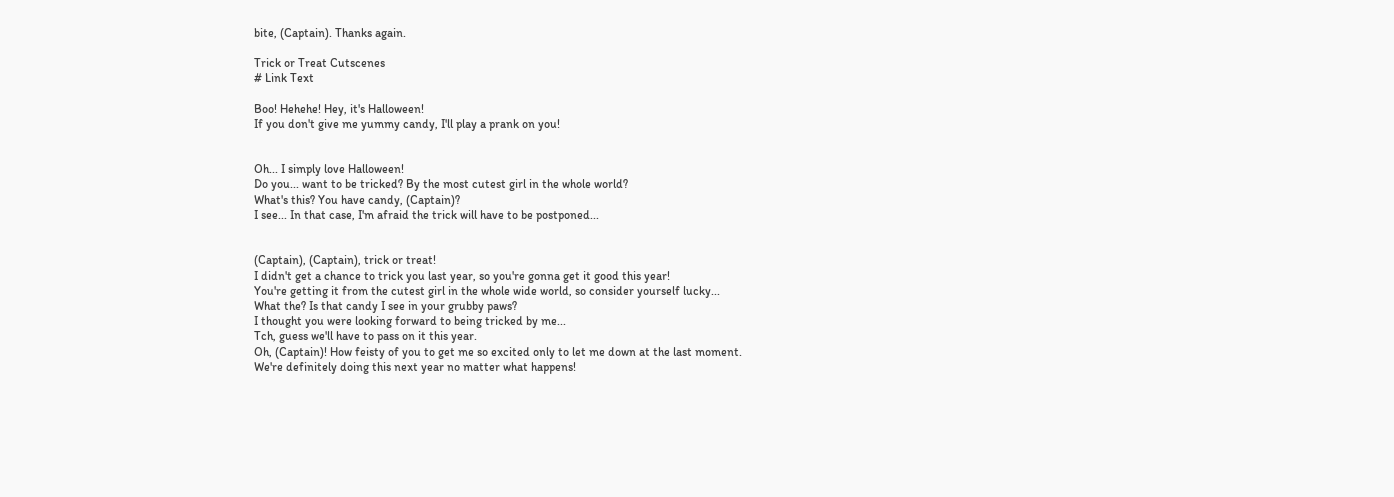bite, (Captain). Thanks again.

Trick or Treat Cutscenes
# Link Text

Boo! Hehehe! Hey, it's Halloween!
If you don't give me yummy candy, I'll play a prank on you!


Oh... I simply love Halloween!
Do you... want to be tricked? By the most cutest girl in the whole world?
What's this? You have candy, (Captain)?
I see... In that case, I'm afraid the trick will have to be postponed...


(Captain), (Captain), trick or treat!
I didn't get a chance to trick you last year, so you're gonna get it good this year!
You're getting it from the cutest girl in the whole wide world, so consider yourself lucky...
What the? Is that candy I see in your grubby paws?
I thought you were looking forward to being tricked by me...
Tch, guess we'll have to pass on it this year.
Oh, (Captain)! How feisty of you to get me so excited only to let me down at the last moment.
We're definitely doing this next year no matter what happens!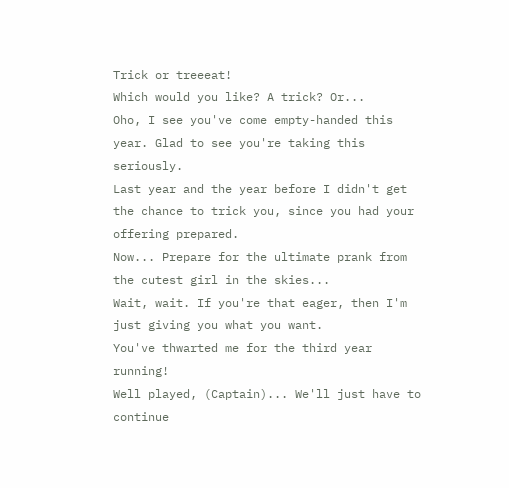Trick or treeeat!
Which would you like? A trick? Or...
Oho, I see you've come empty-handed this year. Glad to see you're taking this seriously.
Last year and the year before I didn't get the chance to trick you, since you had your offering prepared.
Now... Prepare for the ultimate prank from the cutest girl in the skies...
Wait, wait. If you're that eager, then I'm just giving you what you want.
You've thwarted me for the third year running!
Well played, (Captain)... We'll just have to continue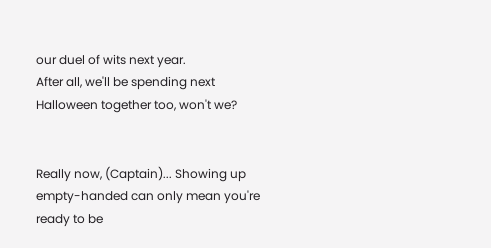our duel of wits next year.
After all, we'll be spending next Halloween together too, won't we?


Really now, (Captain)... Showing up empty-handed can only mean you're ready to be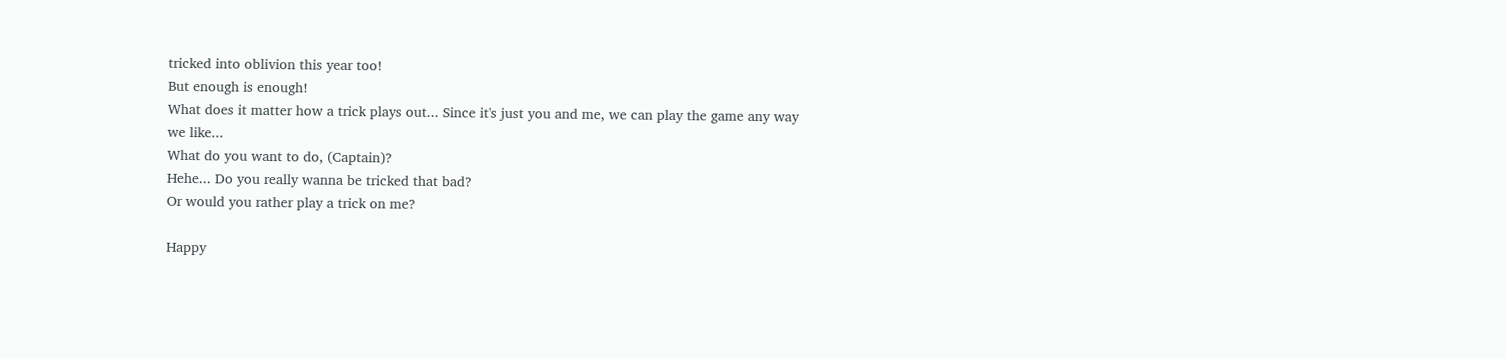tricked into oblivion this year too!
But enough is enough!
What does it matter how a trick plays out... Since it's just you and me, we can play the game any way we like...
What do you want to do, (Captain)?
Hehe... Do you really wanna be tricked that bad?
Or would you rather play a trick on me?

Happy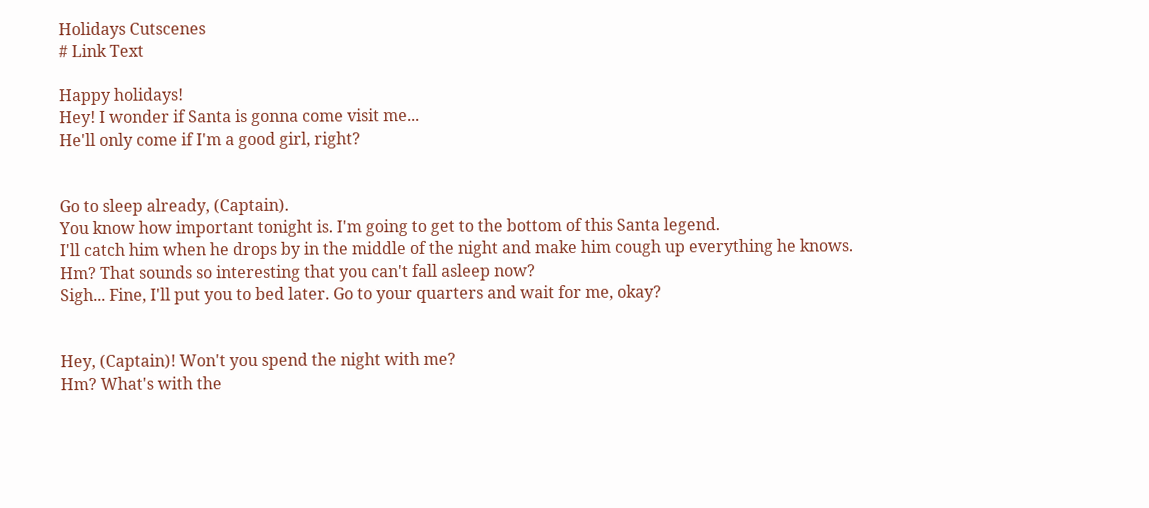Holidays Cutscenes
# Link Text

Happy holidays!
Hey! I wonder if Santa is gonna come visit me...
He'll only come if I'm a good girl, right?


Go to sleep already, (Captain).
You know how important tonight is. I'm going to get to the bottom of this Santa legend.
I'll catch him when he drops by in the middle of the night and make him cough up everything he knows.
Hm? That sounds so interesting that you can't fall asleep now?
Sigh... Fine, I'll put you to bed later. Go to your quarters and wait for me, okay?


Hey, (Captain)! Won't you spend the night with me?
Hm? What's with the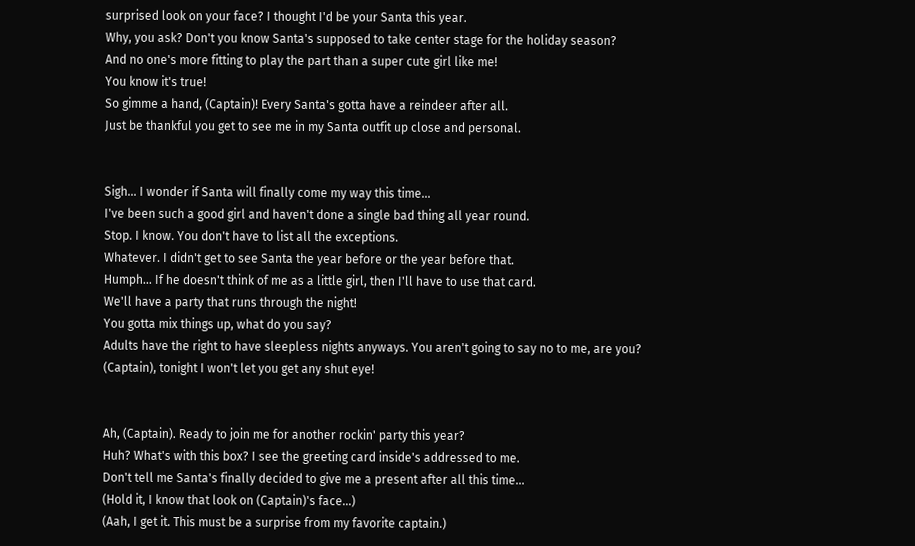surprised look on your face? I thought I'd be your Santa this year.
Why, you ask? Don't you know Santa's supposed to take center stage for the holiday season?
And no one's more fitting to play the part than a super cute girl like me!
You know it's true!
So gimme a hand, (Captain)! Every Santa's gotta have a reindeer after all.
Just be thankful you get to see me in my Santa outfit up close and personal.


Sigh... I wonder if Santa will finally come my way this time...
I've been such a good girl and haven't done a single bad thing all year round.
Stop. I know. You don't have to list all the exceptions.
Whatever. I didn't get to see Santa the year before or the year before that.
Humph... If he doesn't think of me as a little girl, then I'll have to use that card.
We'll have a party that runs through the night!
You gotta mix things up, what do you say?
Adults have the right to have sleepless nights anyways. You aren't going to say no to me, are you?
(Captain), tonight I won't let you get any shut eye!


Ah, (Captain). Ready to join me for another rockin' party this year?
Huh? What's with this box? I see the greeting card inside's addressed to me.
Don't tell me Santa's finally decided to give me a present after all this time...
(Hold it, I know that look on (Captain)'s face...)
(Aah, I get it. This must be a surprise from my favorite captain.)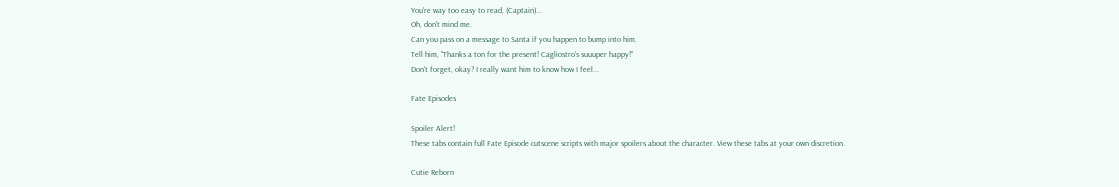You're way too easy to read, (Captain)...
Oh, don't mind me.
Can you pass on a message to Santa if you happen to bump into him.
Tell him, "Thanks a ton for the present! Cagliostro's suuuper happy!"
Don't forget, okay? I really want him to know how I feel...

Fate Episodes

Spoiler Alert!
These tabs contain full Fate Episode cutscene scripts with major spoilers about the character. View these tabs at your own discretion.

Cutie Reborn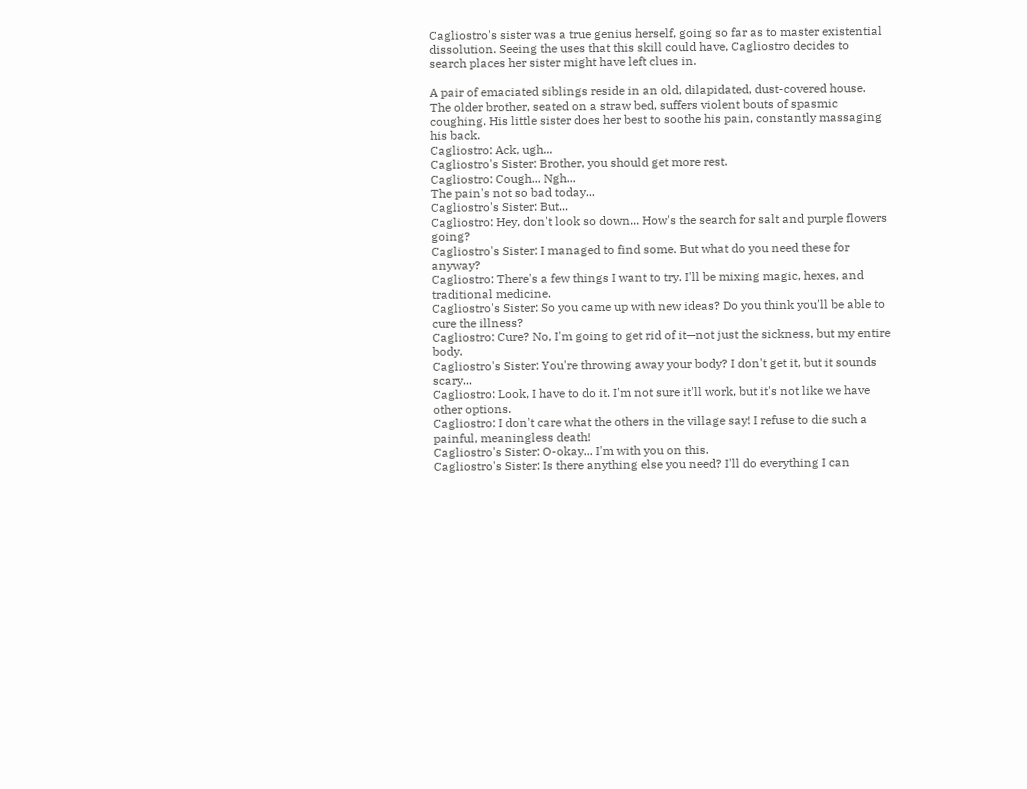Cagliostro's sister was a true genius herself, going so far as to master existential dissolution. Seeing the uses that this skill could have, Cagliostro decides to search places her sister might have left clues in.

A pair of emaciated siblings reside in an old, dilapidated, dust-covered house.
The older brother, seated on a straw bed, suffers violent bouts of spasmic coughing. His little sister does her best to soothe his pain, constantly massaging his back.
Cagliostro: Ack, ugh...
Cagliostro's Sister: Brother, you should get more rest.
Cagliostro: Cough... Ngh...
The pain's not so bad today...
Cagliostro's Sister: But...
Cagliostro: Hey, don't look so down... How's the search for salt and purple flowers going?
Cagliostro's Sister: I managed to find some. But what do you need these for anyway?
Cagliostro: There's a few things I want to try. I'll be mixing magic, hexes, and traditional medicine.
Cagliostro's Sister: So you came up with new ideas? Do you think you'll be able to cure the illness?
Cagliostro: Cure? No, I'm going to get rid of it—not just the sickness, but my entire body.
Cagliostro's Sister: You're throwing away your body? I don't get it, but it sounds scary...
Cagliostro: Look, I have to do it. I'm not sure it'll work, but it's not like we have other options.
Cagliostro: I don't care what the others in the village say! I refuse to die such a painful, meaningless death!
Cagliostro's Sister: O-okay... I'm with you on this.
Cagliostro's Sister: Is there anything else you need? I'll do everything I can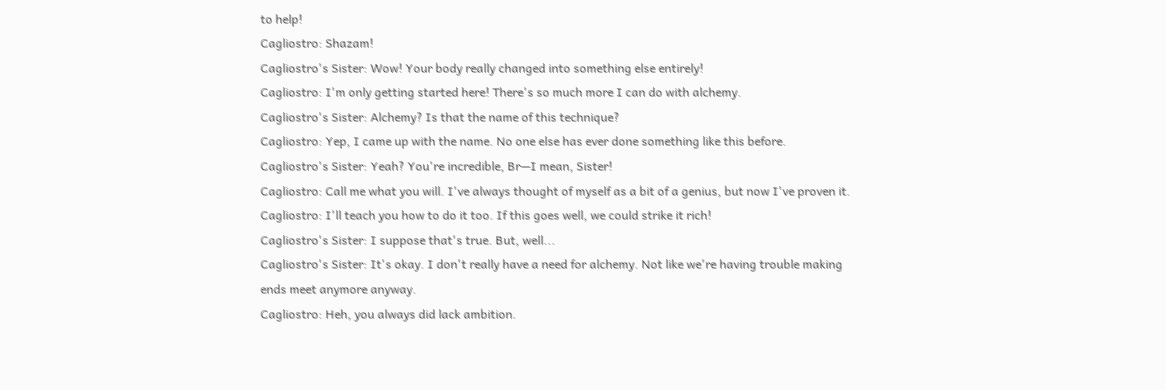to help!
Cagliostro: Shazam!
Cagliostro's Sister: Wow! Your body really changed into something else entirely!
Cagliostro: I'm only getting started here! There's so much more I can do with alchemy.
Cagliostro's Sister: Alchemy? Is that the name of this technique?
Cagliostro: Yep, I came up with the name. No one else has ever done something like this before.
Cagliostro's Sister: Yeah? You're incredible, Br—I mean, Sister!
Cagliostro: Call me what you will. I've always thought of myself as a bit of a genius, but now I've proven it.
Cagliostro: I'll teach you how to do it too. If this goes well, we could strike it rich!
Cagliostro's Sister: I suppose that's true. But, well...
Cagliostro's Sister: It's okay. I don't really have a need for alchemy. Not like we're having trouble making ends meet anymore anyway.
Cagliostro: Heh, you always did lack ambition.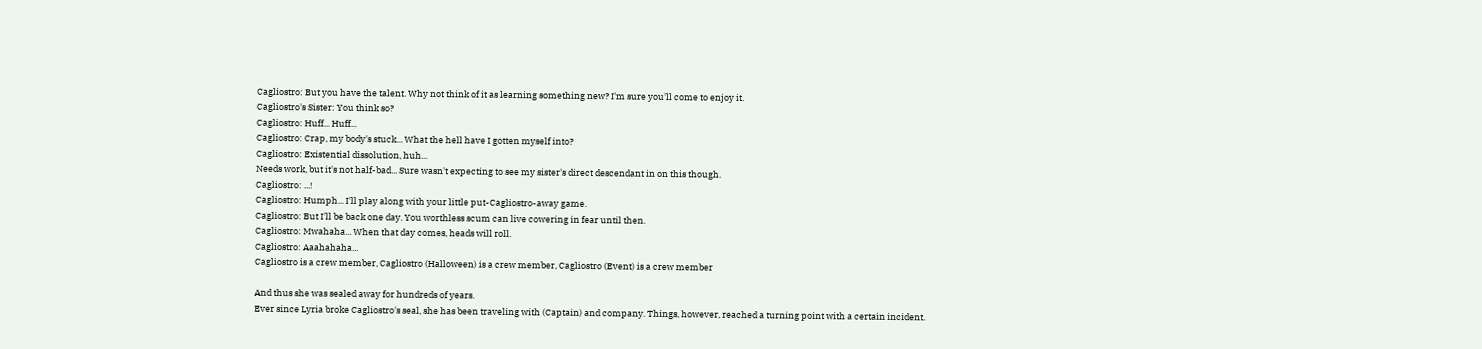Cagliostro: But you have the talent. Why not think of it as learning something new? I'm sure you'll come to enjoy it.
Cagliostro's Sister: You think so?
Cagliostro: Huff... Huff...
Cagliostro: Crap, my body's stuck... What the hell have I gotten myself into?
Cagliostro: Existential dissolution, huh...
Needs work, but it's not half-bad... Sure wasn't expecting to see my sister's direct descendant in on this though.
Cagliostro: ...!
Cagliostro: Humph... I'll play along with your little put-Cagliostro-away game.
Cagliostro: But I'll be back one day. You worthless scum can live cowering in fear until then.
Cagliostro: Mwahaha... When that day comes, heads will roll.
Cagliostro: Aaahahaha...
Cagliostro is a crew member, Cagliostro (Halloween) is a crew member, Cagliostro (Event) is a crew member

And thus she was sealed away for hundreds of years.
Ever since Lyria broke Cagliostro's seal, she has been traveling with (Captain) and company. Things, however, reached a turning point with a certain incident.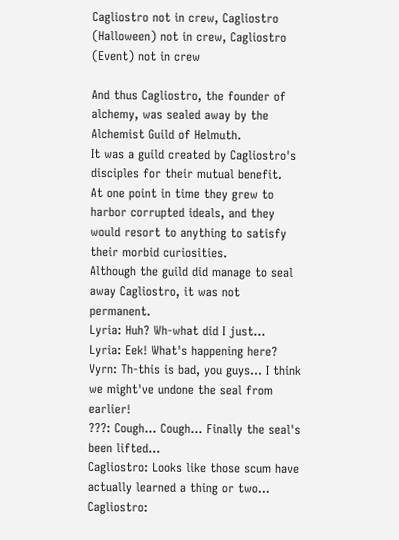Cagliostro not in crew, Cagliostro (Halloween) not in crew, Cagliostro (Event) not in crew

And thus Cagliostro, the founder of alchemy, was sealed away by the Alchemist Guild of Helmuth.
It was a guild created by Cagliostro's disciples for their mutual benefit.
At one point in time they grew to harbor corrupted ideals, and they would resort to anything to satisfy their morbid curiosities.
Although the guild did manage to seal away Cagliostro, it was not permanent.
Lyria: Huh? Wh-what did I just...
Lyria: Eek! What's happening here?
Vyrn: Th-this is bad, you guys... I think we might've undone the seal from earlier!
???: Cough... Cough... Finally the seal's been lifted...
Cagliostro: Looks like those scum have actually learned a thing or two...
Cagliostro: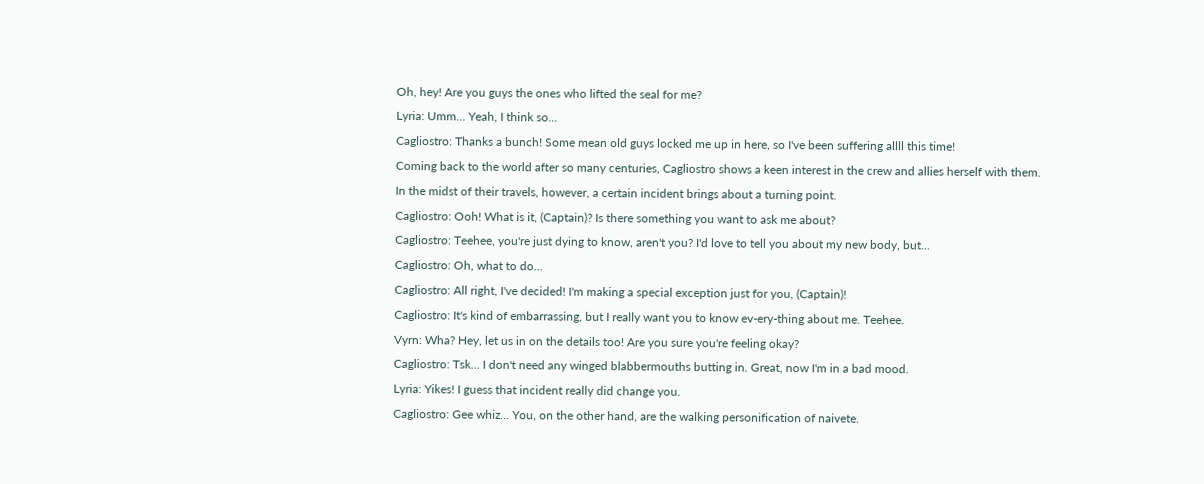Oh, hey! Are you guys the ones who lifted the seal for me?
Lyria: Umm... Yeah, I think so...
Cagliostro: Thanks a bunch! Some mean old guys locked me up in here, so I've been suffering allll this time!
Coming back to the world after so many centuries, Cagliostro shows a keen interest in the crew and allies herself with them.
In the midst of their travels, however, a certain incident brings about a turning point.
Cagliostro: Ooh! What is it, (Captain)? Is there something you want to ask me about?
Cagliostro: Teehee, you're just dying to know, aren't you? I'd love to tell you about my new body, but...
Cagliostro: Oh, what to do...
Cagliostro: All right, I've decided! I'm making a special exception just for you, (Captain)!
Cagliostro: It's kind of embarrassing, but I really want you to know ev-ery-thing about me. Teehee.
Vyrn: Wha? Hey, let us in on the details too! Are you sure you're feeling okay?
Cagliostro: Tsk... I don't need any winged blabbermouths butting in. Great, now I'm in a bad mood.
Lyria: Yikes! I guess that incident really did change you.
Cagliostro: Gee whiz... You, on the other hand, are the walking personification of naivete.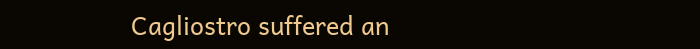Cagliostro suffered an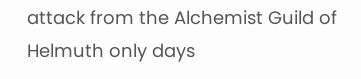attack from the Alchemist Guild of Helmuth only days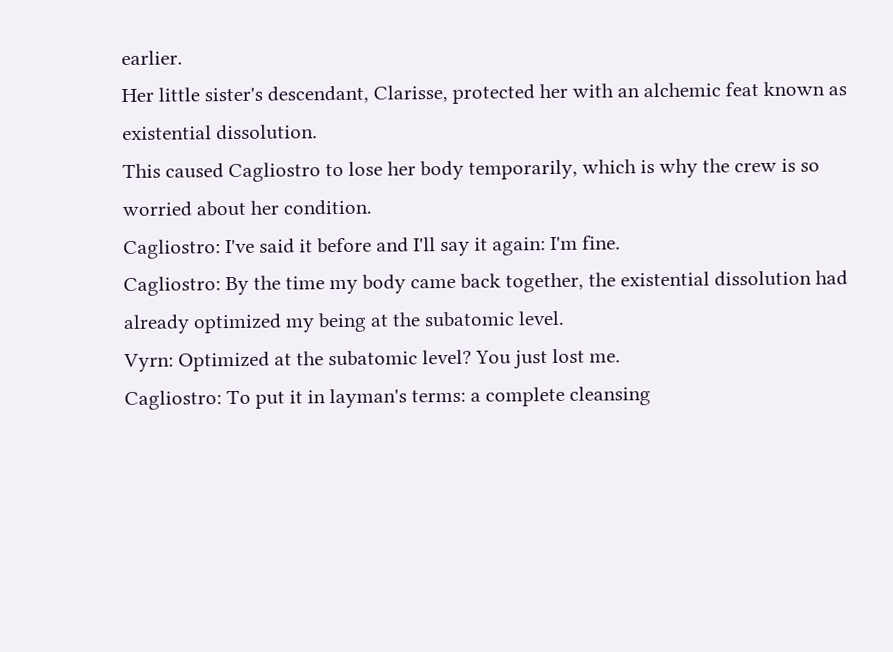earlier.
Her little sister's descendant, Clarisse, protected her with an alchemic feat known as existential dissolution.
This caused Cagliostro to lose her body temporarily, which is why the crew is so worried about her condition.
Cagliostro: I've said it before and I'll say it again: I'm fine.
Cagliostro: By the time my body came back together, the existential dissolution had already optimized my being at the subatomic level.
Vyrn: Optimized at the subatomic level? You just lost me.
Cagliostro: To put it in layman's terms: a complete cleansing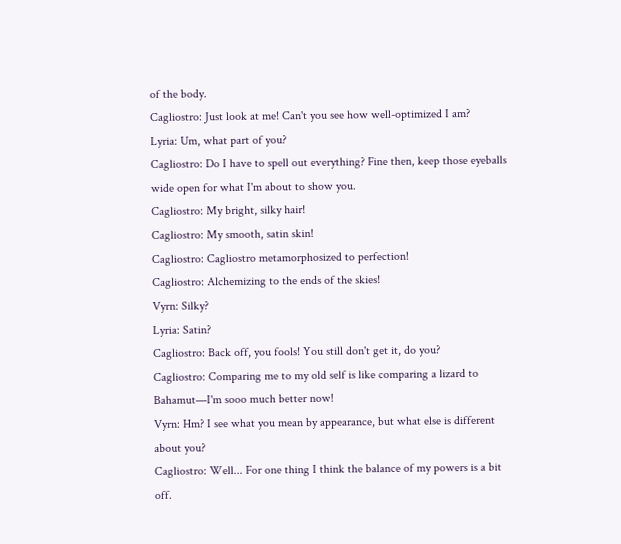of the body.
Cagliostro: Just look at me! Can't you see how well-optimized I am?
Lyria: Um, what part of you?
Cagliostro: Do I have to spell out everything? Fine then, keep those eyeballs wide open for what I'm about to show you.
Cagliostro: My bright, silky hair!
Cagliostro: My smooth, satin skin!
Cagliostro: Cagliostro metamorphosized to perfection!
Cagliostro: Alchemizing to the ends of the skies!
Vyrn: Silky?
Lyria: Satin?
Cagliostro: Back off, you fools! You still don't get it, do you?
Cagliostro: Comparing me to my old self is like comparing a lizard to Bahamut—I'm sooo much better now!
Vyrn: Hm? I see what you mean by appearance, but what else is different about you?
Cagliostro: Well... For one thing I think the balance of my powers is a bit off.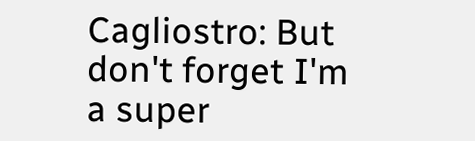Cagliostro: But don't forget I'm a super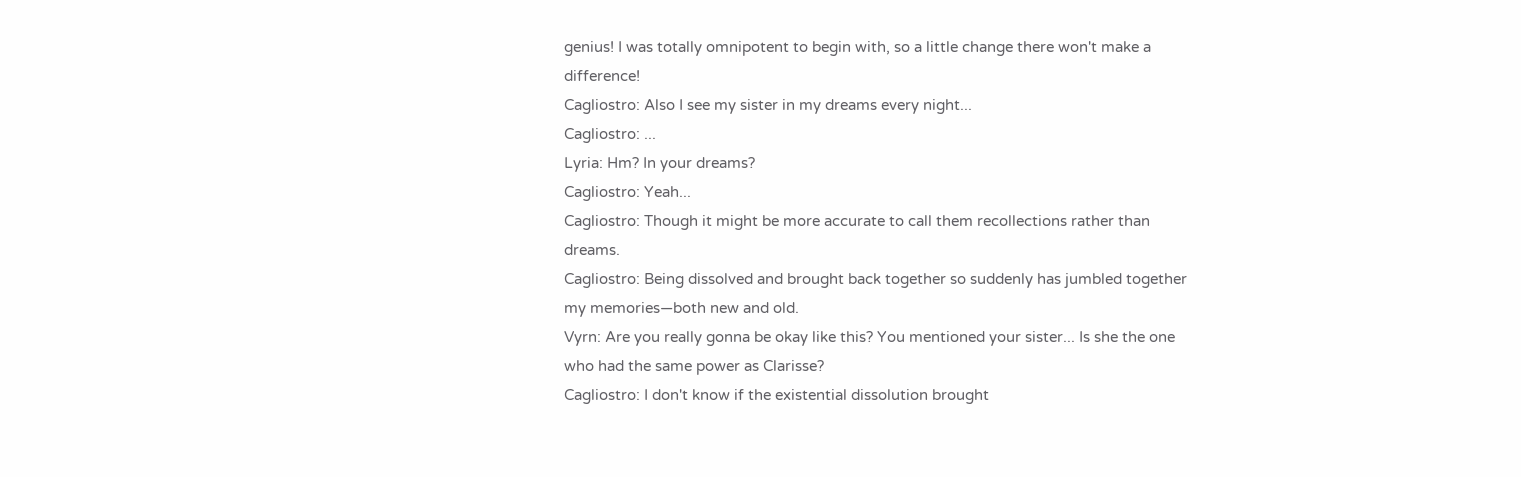genius! I was totally omnipotent to begin with, so a little change there won't make a difference!
Cagliostro: Also I see my sister in my dreams every night...
Cagliostro: ...
Lyria: Hm? In your dreams?
Cagliostro: Yeah...
Cagliostro: Though it might be more accurate to call them recollections rather than dreams.
Cagliostro: Being dissolved and brought back together so suddenly has jumbled together my memories—both new and old.
Vyrn: Are you really gonna be okay like this? You mentioned your sister... Is she the one who had the same power as Clarisse?
Cagliostro: I don't know if the existential dissolution brought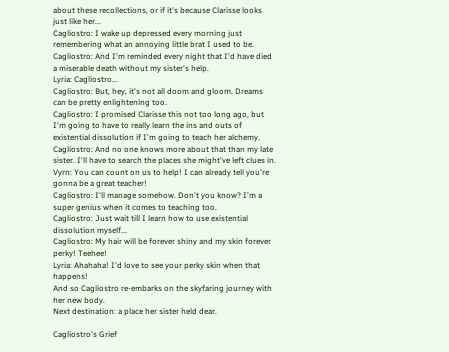about these recollections, or if it's because Clarisse looks just like her...
Cagliostro: I wake up depressed every morning just remembering what an annoying little brat I used to be.
Cagliostro: And I'm reminded every night that I'd have died a miserable death without my sister's help.
Lyria: Cagliostro...
Cagliostro: But, hey, it's not all doom and gloom. Dreams can be pretty enlightening too.
Cagliostro: I promised Clarisse this not too long ago, but I'm going to have to really learn the ins and outs of existential dissolution if I'm going to teach her alchemy.
Cagliostro: And no one knows more about that than my late sister. I'll have to search the places she might've left clues in.
Vyrn: You can count on us to help! I can already tell you're gonna be a great teacher!
Cagliostro: I'll manage somehow. Don't you know? I'm a super genius when it comes to teaching too.
Cagliostro: Just wait till I learn how to use existential dissolution myself...
Cagliostro: My hair will be forever shiny and my skin forever perky! Teehee!
Lyria: Ahahaha! I'd love to see your perky skin when that happens!
And so Cagliostro re-embarks on the skyfaring journey with her new body.
Next destination: a place her sister held dear.

Cagliostro's Grief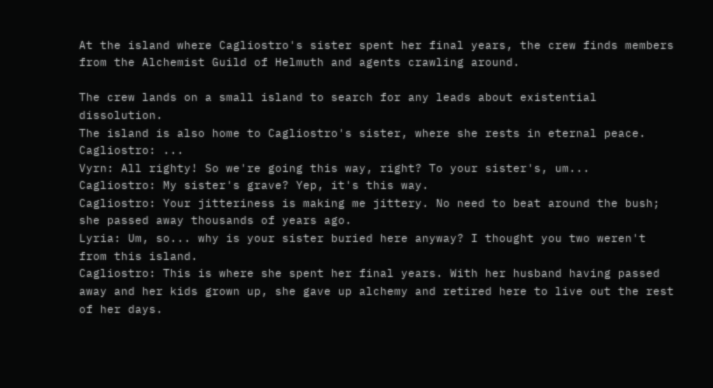At the island where Cagliostro's sister spent her final years, the crew finds members from the Alchemist Guild of Helmuth and agents crawling around.

The crew lands on a small island to search for any leads about existential dissolution.
The island is also home to Cagliostro's sister, where she rests in eternal peace.
Cagliostro: ...
Vyrn: All righty! So we're going this way, right? To your sister's, um...
Cagliostro: My sister's grave? Yep, it's this way.
Cagliostro: Your jitteriness is making me jittery. No need to beat around the bush; she passed away thousands of years ago.
Lyria: Um, so... why is your sister buried here anyway? I thought you two weren't from this island.
Cagliostro: This is where she spent her final years. With her husband having passed away and her kids grown up, she gave up alchemy and retired here to live out the rest of her days.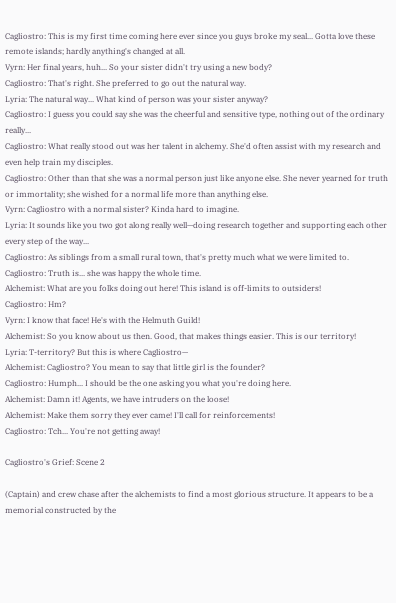Cagliostro: This is my first time coming here ever since you guys broke my seal... Gotta love these remote islands; hardly anything's changed at all.
Vyrn: Her final years, huh... So your sister didn't try using a new body?
Cagliostro: That's right. She preferred to go out the natural way.
Lyria: The natural way... What kind of person was your sister anyway?
Cagliostro: I guess you could say she was the cheerful and sensitive type, nothing out of the ordinary really...
Cagliostro: What really stood out was her talent in alchemy. She'd often assist with my research and even help train my disciples.
Cagliostro: Other than that she was a normal person just like anyone else. She never yearned for truth or immortality; she wished for a normal life more than anything else.
Vyrn: Cagliostro with a normal sister? Kinda hard to imagine.
Lyria: It sounds like you two got along really well—doing research together and supporting each other every step of the way...
Cagliostro: As siblings from a small rural town, that's pretty much what we were limited to.
Cagliostro: Truth is... she was happy the whole time.
Alchemist: What are you folks doing out here! This island is off-limits to outsiders!
Cagliostro: Hm?
Vyrn: I know that face! He's with the Helmuth Guild!
Alchemist: So you know about us then. Good, that makes things easier. This is our territory!
Lyria: T-territory? But this is where Cagliostro—
Alchemist: Cagliostro? You mean to say that little girl is the founder?
Cagliostro: Humph... I should be the one asking you what you're doing here.
Alchemist: Damn it! Agents, we have intruders on the loose!
Alchemist: Make them sorry they ever came! I'll call for reinforcements!
Cagliostro: Tch... You're not getting away!

Cagliostro's Grief: Scene 2

(Captain) and crew chase after the alchemists to find a most glorious structure. It appears to be a memorial constructed by the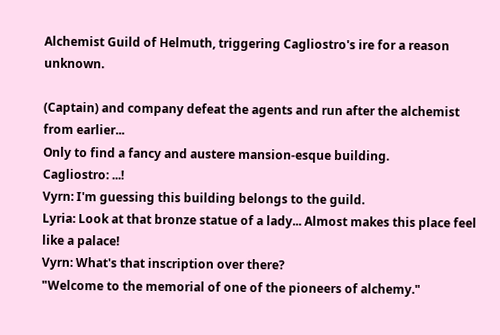Alchemist Guild of Helmuth, triggering Cagliostro's ire for a reason unknown.

(Captain) and company defeat the agents and run after the alchemist from earlier...
Only to find a fancy and austere mansion-esque building.
Cagliostro: ...!
Vyrn: I'm guessing this building belongs to the guild.
Lyria: Look at that bronze statue of a lady... Almost makes this place feel like a palace!
Vyrn: What's that inscription over there?
"Welcome to the memorial of one of the pioneers of alchemy."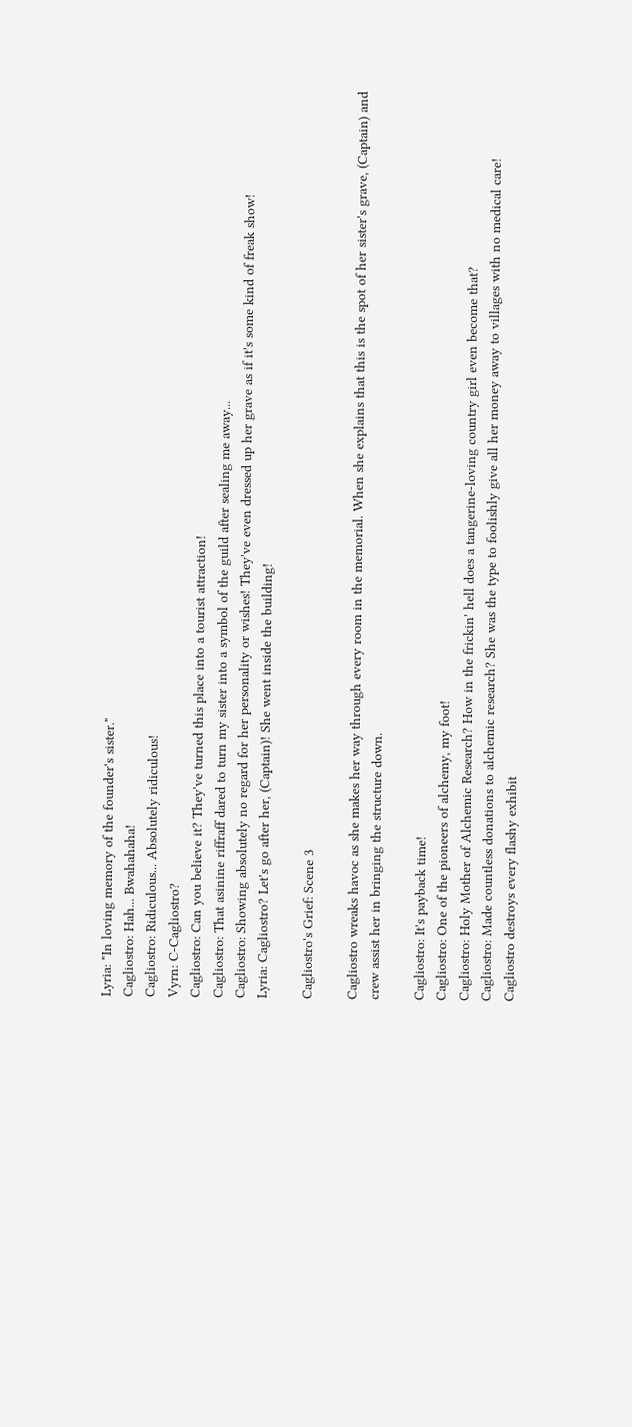Lyria: "In loving memory of the founder's sister."
Cagliostro: Hah... Bwahahaha!
Cagliostro: Ridiculous... Absolutely ridiculous!
Vyrn: C-Cagliostro?
Cagliostro: Can you believe it? They've turned this place into a tourist attraction!
Cagliostro: That asinine riffraff dared to turn my sister into a symbol of the guild after sealing me away...
Cagliostro: Showing absolutely no regard for her personality or wishes! They've even dressed up her grave as if it's some kind of freak show!
Lyria: Cagliostro? Let's go after her, (Captain)! She went inside the building!

Cagliostro's Grief: Scene 3

Cagliostro wreaks havoc as she makes her way through every room in the memorial. When she explains that this is the spot of her sister's grave, (Captain) and crew assist her in bringing the structure down.

Cagliostro: It's payback time!
Cagliostro: One of the pioneers of alchemy, my foot!
Cagliostro: Holy Mother of Alchemic Research? How in the frickin' hell does a tangerine-loving country girl even become that?
Cagliostro: Made countless donations to alchemic research? She was the type to foolishly give all her money away to villages with no medical care!
Cagliostro destroys every flashy exhibit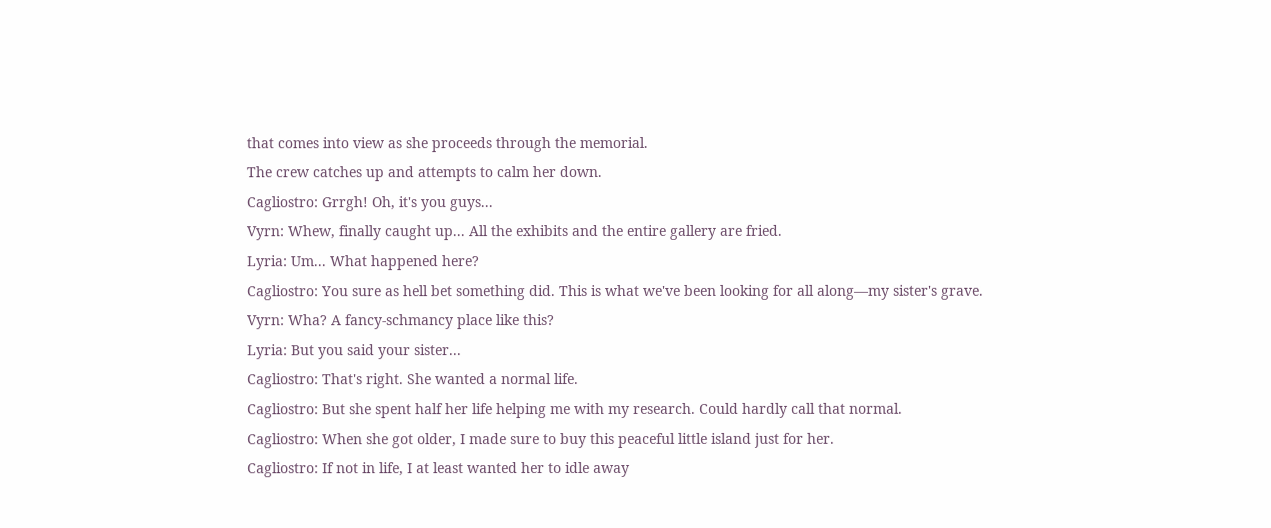that comes into view as she proceeds through the memorial.
The crew catches up and attempts to calm her down.
Cagliostro: Grrgh! Oh, it's you guys...
Vyrn: Whew, finally caught up... All the exhibits and the entire gallery are fried.
Lyria: Um... What happened here?
Cagliostro: You sure as hell bet something did. This is what we've been looking for all along—my sister's grave.
Vyrn: Wha? A fancy-schmancy place like this?
Lyria: But you said your sister...
Cagliostro: That's right. She wanted a normal life.
Cagliostro: But she spent half her life helping me with my research. Could hardly call that normal.
Cagliostro: When she got older, I made sure to buy this peaceful little island just for her.
Cagliostro: If not in life, I at least wanted her to idle away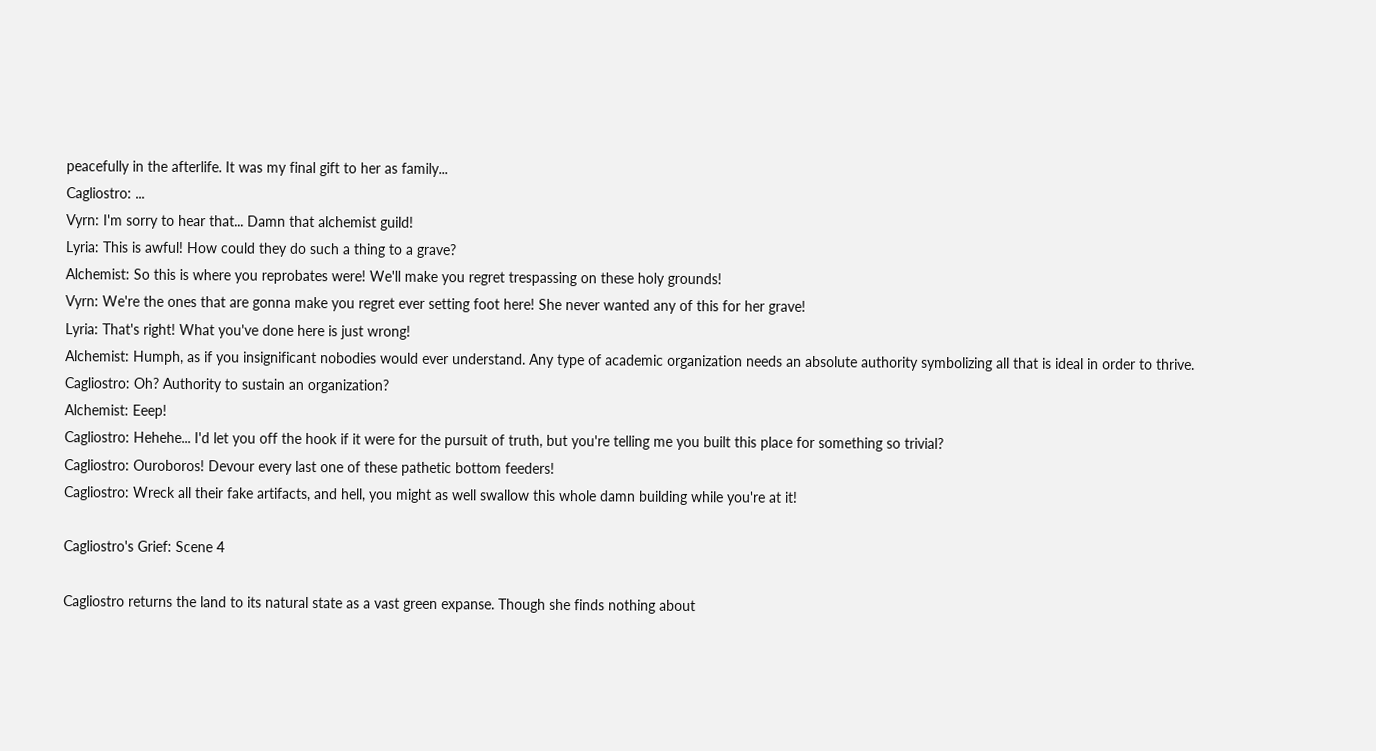peacefully in the afterlife. It was my final gift to her as family...
Cagliostro: ...
Vyrn: I'm sorry to hear that... Damn that alchemist guild!
Lyria: This is awful! How could they do such a thing to a grave?
Alchemist: So this is where you reprobates were! We'll make you regret trespassing on these holy grounds!
Vyrn: We're the ones that are gonna make you regret ever setting foot here! She never wanted any of this for her grave!
Lyria: That's right! What you've done here is just wrong!
Alchemist: Humph, as if you insignificant nobodies would ever understand. Any type of academic organization needs an absolute authority symbolizing all that is ideal in order to thrive.
Cagliostro: Oh? Authority to sustain an organization?
Alchemist: Eeep!
Cagliostro: Hehehe... I'd let you off the hook if it were for the pursuit of truth, but you're telling me you built this place for something so trivial?
Cagliostro: Ouroboros! Devour every last one of these pathetic bottom feeders!
Cagliostro: Wreck all their fake artifacts, and hell, you might as well swallow this whole damn building while you're at it!

Cagliostro's Grief: Scene 4

Cagliostro returns the land to its natural state as a vast green expanse. Though she finds nothing about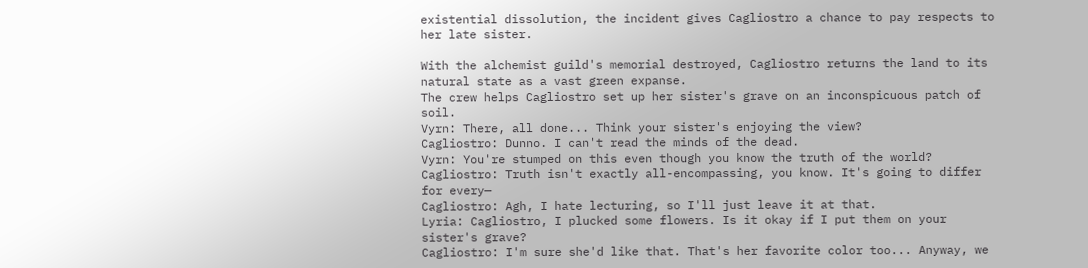existential dissolution, the incident gives Cagliostro a chance to pay respects to her late sister.

With the alchemist guild's memorial destroyed, Cagliostro returns the land to its natural state as a vast green expanse.
The crew helps Cagliostro set up her sister's grave on an inconspicuous patch of soil.
Vyrn: There, all done... Think your sister's enjoying the view?
Cagliostro: Dunno. I can't read the minds of the dead.
Vyrn: You're stumped on this even though you know the truth of the world?
Cagliostro: Truth isn't exactly all-encompassing, you know. It's going to differ for every—
Cagliostro: Agh, I hate lecturing, so I'll just leave it at that.
Lyria: Cagliostro, I plucked some flowers. Is it okay if I put them on your sister's grave?
Cagliostro: I'm sure she'd like that. That's her favorite color too... Anyway, we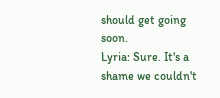should get going soon.
Lyria: Sure. It's a shame we couldn't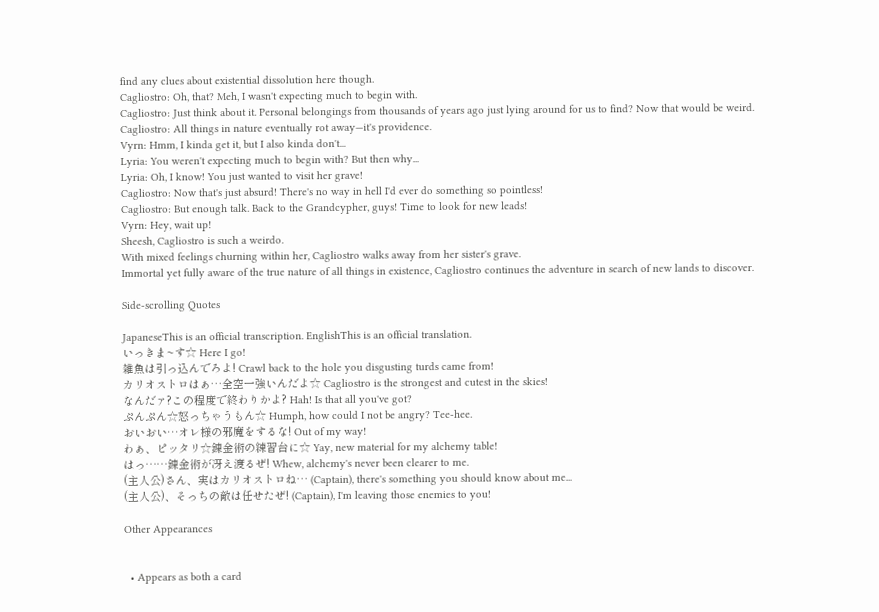find any clues about existential dissolution here though.
Cagliostro: Oh, that? Meh, I wasn't expecting much to begin with.
Cagliostro: Just think about it. Personal belongings from thousands of years ago just lying around for us to find? Now that would be weird.
Cagliostro: All things in nature eventually rot away—it's providence.
Vyrn: Hmm, I kinda get it, but I also kinda don't...
Lyria: You weren't expecting much to begin with? But then why...
Lyria: Oh, I know! You just wanted to visit her grave!
Cagliostro: Now that's just absurd! There's no way in hell I'd ever do something so pointless!
Cagliostro: But enough talk. Back to the Grandcypher, guys! Time to look for new leads!
Vyrn: Hey, wait up!
Sheesh, Cagliostro is such a weirdo.
With mixed feelings churning within her, Cagliostro walks away from her sister's grave.
Immortal yet fully aware of the true nature of all things in existence, Cagliostro continues the adventure in search of new lands to discover.

Side-scrolling Quotes

JapaneseThis is an official transcription. EnglishThis is an official translation.
いっきま~す☆ Here I go!
雑魚は引っ込んでろよ! Crawl back to the hole you disgusting turds came from!
カリオストロはぁ…全空一強いんだよ☆ Cagliostro is the strongest and cutest in the skies!
なんだァ?この程度で終わりかよ? Hah! Is that all you've got?
ぷんぷん☆怒っちゃうもん☆ Humph, how could I not be angry? Tee-hee.
おいおい…オレ様の邪魔をするな! Out of my way!
わぁ、ピッタリ☆錬金術の練習台に☆ Yay, new material for my alchemy table!
はっ……錬金術が冴え渡るぜ! Whew, alchemy's never been clearer to me.
(主人公)さん、実はカリオストロね… (Captain), there's something you should know about me...
(主人公)、そっちの敵は任せたぜ! (Captain), I'm leaving those enemies to you!

Other Appearances


  • Appears as both a card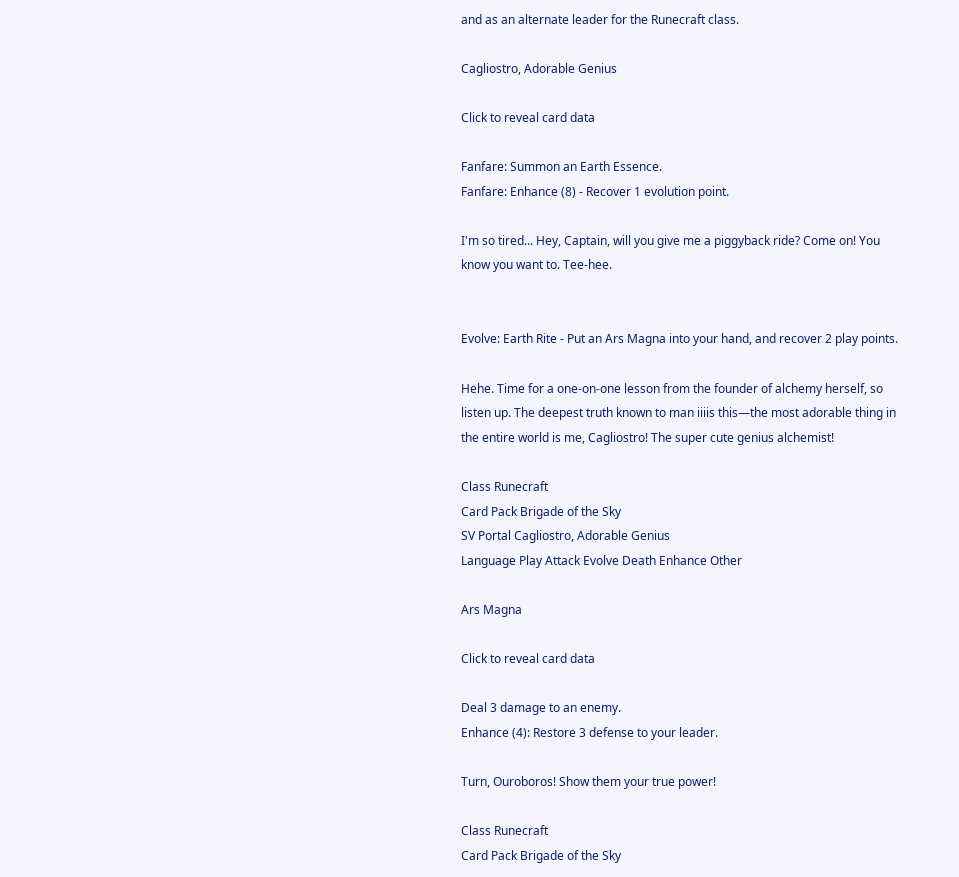and as an alternate leader for the Runecraft class.

Cagliostro, Adorable Genius

Click to reveal card data

Fanfare: Summon an Earth Essence.
Fanfare: Enhance (8) - Recover 1 evolution point.

I'm so tired... Hey, Captain, will you give me a piggyback ride? Come on! You know you want to. Tee-hee.


Evolve: Earth Rite - Put an Ars Magna into your hand, and recover 2 play points.

Hehe. Time for a one-on-one lesson from the founder of alchemy herself, so listen up. The deepest truth known to man iiiis this—the most adorable thing in the entire world is me, Cagliostro! The super cute genius alchemist!

Class Runecraft
Card Pack Brigade of the Sky
SV Portal Cagliostro, Adorable Genius
Language Play Attack Evolve Death Enhance Other

Ars Magna

Click to reveal card data

Deal 3 damage to an enemy.
Enhance (4): Restore 3 defense to your leader.

Turn, Ouroboros! Show them your true power!

Class Runecraft
Card Pack Brigade of the Sky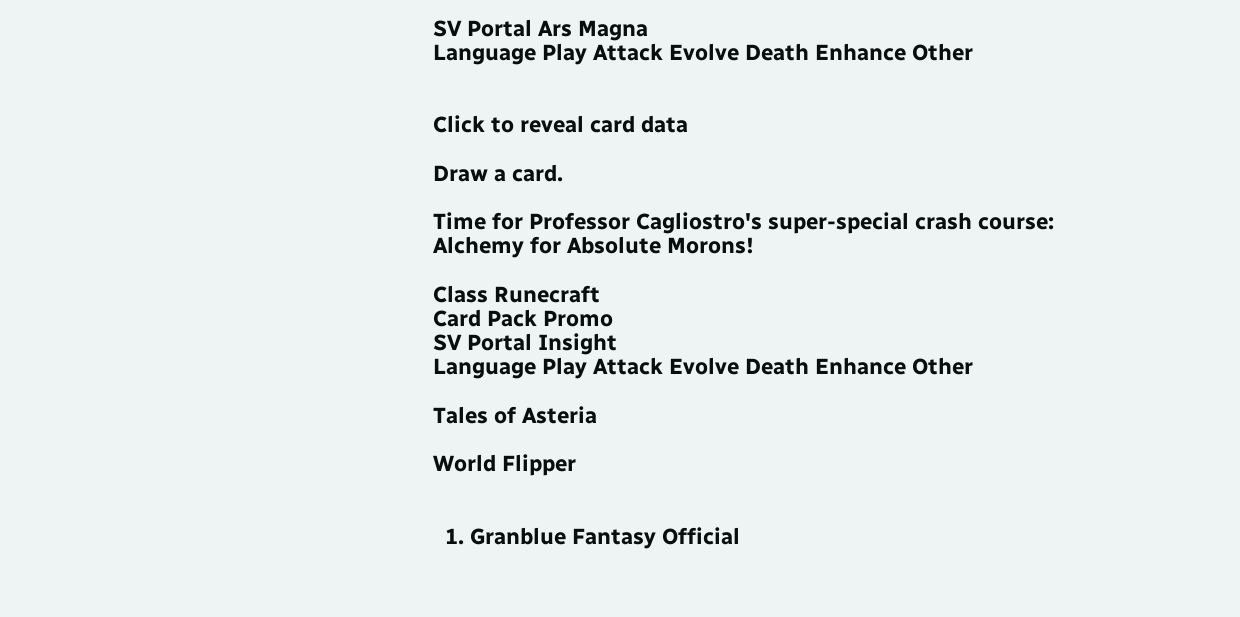SV Portal Ars Magna
Language Play Attack Evolve Death Enhance Other


Click to reveal card data

Draw a card.

Time for Professor Cagliostro's super-special crash course: Alchemy for Absolute Morons!

Class Runecraft
Card Pack Promo
SV Portal Insight
Language Play Attack Evolve Death Enhance Other

Tales of Asteria

World Flipper


  1. Granblue Fantasy Official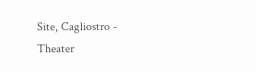Site, Cagliostro - Theater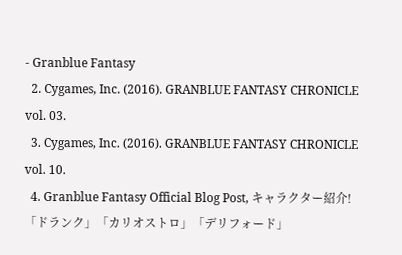- Granblue Fantasy
  2. Cygames, Inc. (2016). GRANBLUE FANTASY CHRONICLE vol. 03.
  3. Cygames, Inc. (2016). GRANBLUE FANTASY CHRONICLE vol. 10.
  4. Granblue Fantasy Official Blog Post, キャラクター紹介!「ドランク」「カリオストロ」「デリフォード」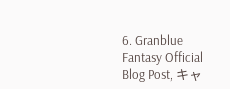6. Granblue Fantasy Official Blog Post, キャ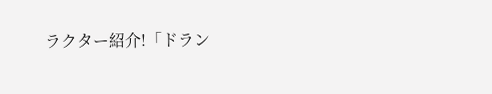ラクター紹介!「ドラン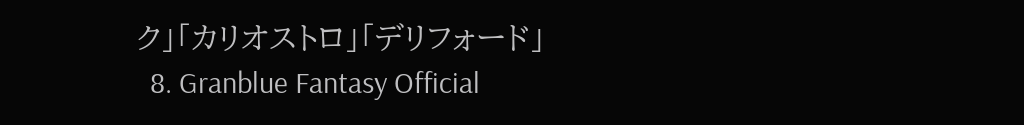ク」「カリオストロ」「デリフォード」
  8. Granblue Fantasy Official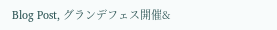Blog Post, グランデフェス開催&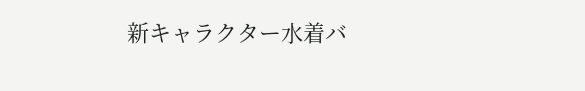新キャラクター水着バ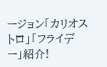ージョン「カリオストロ」「フライデー」紹介!